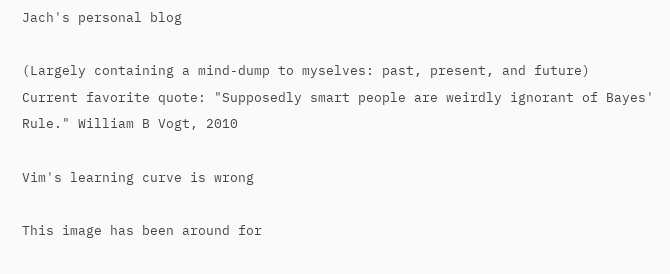Jach's personal blog

(Largely containing a mind-dump to myselves: past, present, and future)
Current favorite quote: "Supposedly smart people are weirdly ignorant of Bayes' Rule." William B Vogt, 2010

Vim's learning curve is wrong

This image has been around for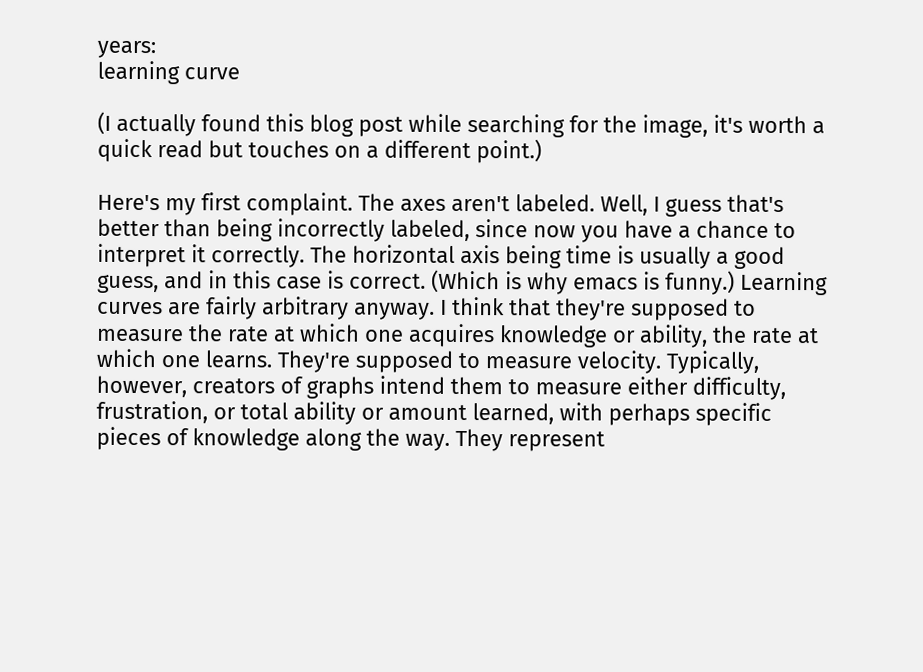years:
learning curve

(I actually found this blog post while searching for the image, it's worth a quick read but touches on a different point.)

Here's my first complaint. The axes aren't labeled. Well, I guess that's better than being incorrectly labeled, since now you have a chance to interpret it correctly. The horizontal axis being time is usually a good guess, and in this case is correct. (Which is why emacs is funny.) Learning curves are fairly arbitrary anyway. I think that they're supposed to measure the rate at which one acquires knowledge or ability, the rate at which one learns. They're supposed to measure velocity. Typically, however, creators of graphs intend them to measure either difficulty, frustration, or total ability or amount learned, with perhaps specific pieces of knowledge along the way. They represent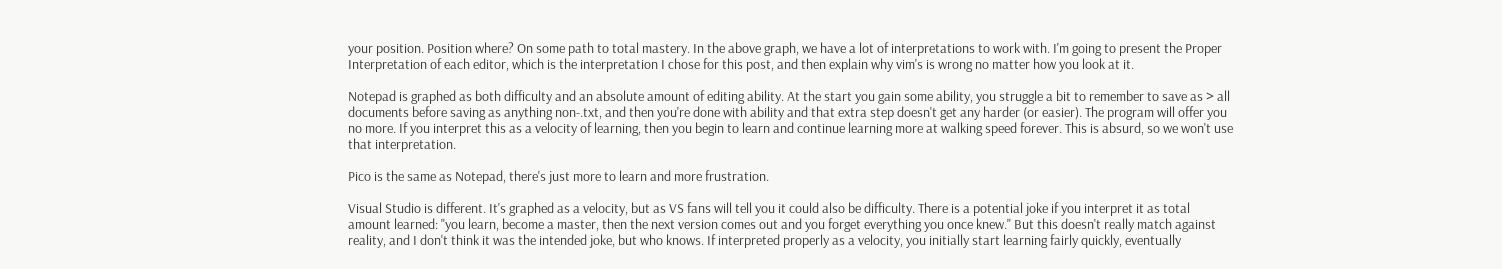your position. Position where? On some path to total mastery. In the above graph, we have a lot of interpretations to work with. I'm going to present the Proper Interpretation of each editor, which is the interpretation I chose for this post, and then explain why vim's is wrong no matter how you look at it.

Notepad is graphed as both difficulty and an absolute amount of editing ability. At the start you gain some ability, you struggle a bit to remember to save as > all documents before saving as anything non-.txt, and then you're done with ability and that extra step doesn't get any harder (or easier). The program will offer you no more. If you interpret this as a velocity of learning, then you begin to learn and continue learning more at walking speed forever. This is absurd, so we won't use that interpretation.

Pico is the same as Notepad, there's just more to learn and more frustration.

Visual Studio is different. It's graphed as a velocity, but as VS fans will tell you it could also be difficulty. There is a potential joke if you interpret it as total amount learned: "you learn, become a master, then the next version comes out and you forget everything you once knew." But this doesn't really match against reality, and I don't think it was the intended joke, but who knows. If interpreted properly as a velocity, you initially start learning fairly quickly, eventually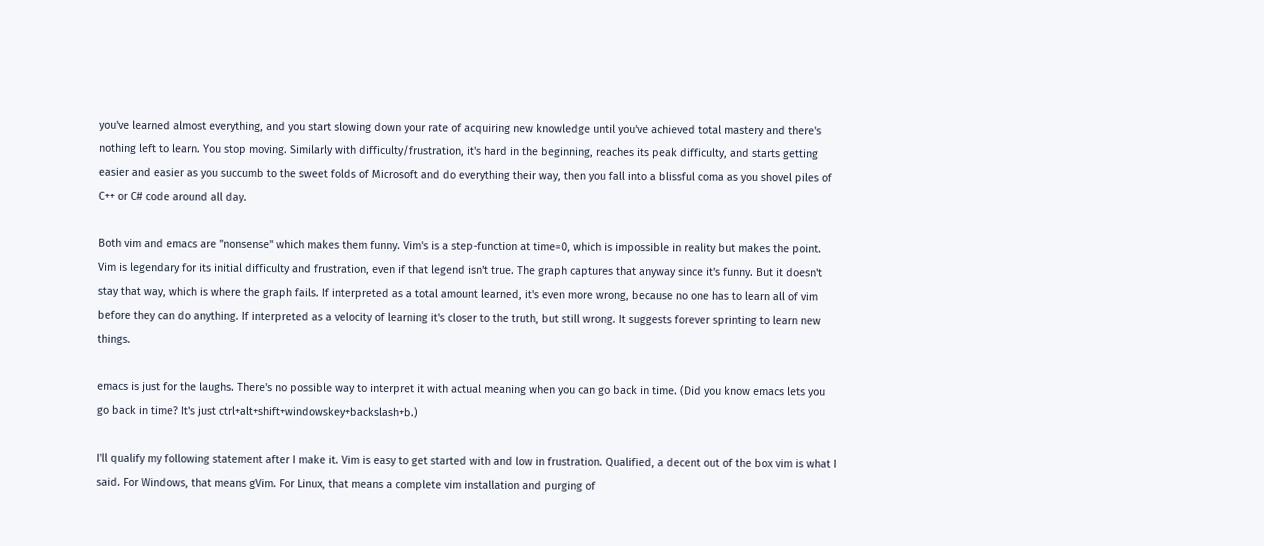you've learned almost everything, and you start slowing down your rate of acquiring new knowledge until you've achieved total mastery and there's nothing left to learn. You stop moving. Similarly with difficulty/frustration, it's hard in the beginning, reaches its peak difficulty, and starts getting easier and easier as you succumb to the sweet folds of Microsoft and do everything their way, then you fall into a blissful coma as you shovel piles of C++ or C# code around all day.

Both vim and emacs are "nonsense" which makes them funny. Vim's is a step-function at time=0, which is impossible in reality but makes the point. Vim is legendary for its initial difficulty and frustration, even if that legend isn't true. The graph captures that anyway since it's funny. But it doesn't stay that way, which is where the graph fails. If interpreted as a total amount learned, it's even more wrong, because no one has to learn all of vim before they can do anything. If interpreted as a velocity of learning it's closer to the truth, but still wrong. It suggests forever sprinting to learn new things.

emacs is just for the laughs. There's no possible way to interpret it with actual meaning when you can go back in time. (Did you know emacs lets you go back in time? It's just ctrl+alt+shift+windowskey+backslash+b.)

I'll qualify my following statement after I make it. Vim is easy to get started with and low in frustration. Qualified, a decent out of the box vim is what I said. For Windows, that means gVim. For Linux, that means a complete vim installation and purging of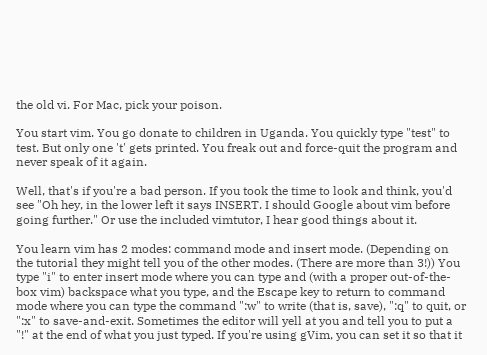the old vi. For Mac, pick your poison.

You start vim. You go donate to children in Uganda. You quickly type "test" to test. But only one 't' gets printed. You freak out and force-quit the program and never speak of it again.

Well, that's if you're a bad person. If you took the time to look and think, you'd see "Oh hey, in the lower left it says INSERT. I should Google about vim before going further." Or use the included vimtutor, I hear good things about it.

You learn vim has 2 modes: command mode and insert mode. (Depending on the tutorial they might tell you of the other modes. (There are more than 3!)) You type "i" to enter insert mode where you can type and (with a proper out-of-the-box vim) backspace what you type, and the Escape key to return to command mode where you can type the command ":w" to write (that is, save), ":q" to quit, or ":x" to save-and-exit. Sometimes the editor will yell at you and tell you to put a "!" at the end of what you just typed. If you're using gVim, you can set it so that it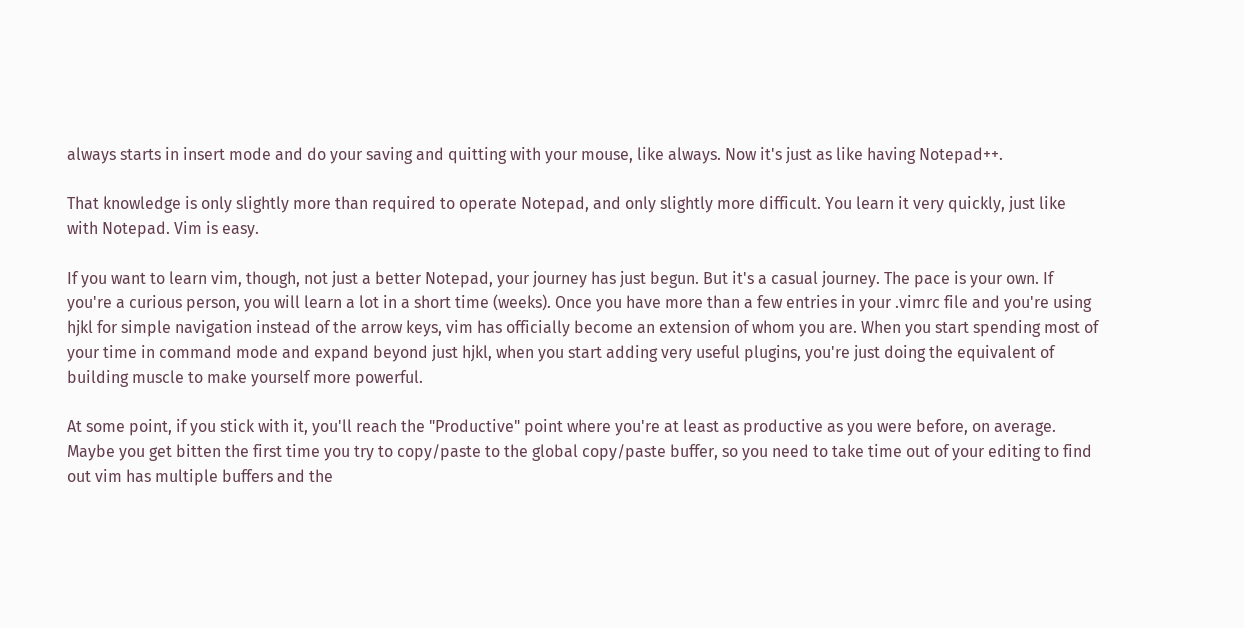always starts in insert mode and do your saving and quitting with your mouse, like always. Now it's just as like having Notepad++.

That knowledge is only slightly more than required to operate Notepad, and only slightly more difficult. You learn it very quickly, just like with Notepad. Vim is easy.

If you want to learn vim, though, not just a better Notepad, your journey has just begun. But it's a casual journey. The pace is your own. If you're a curious person, you will learn a lot in a short time (weeks). Once you have more than a few entries in your .vimrc file and you're using hjkl for simple navigation instead of the arrow keys, vim has officially become an extension of whom you are. When you start spending most of your time in command mode and expand beyond just hjkl, when you start adding very useful plugins, you're just doing the equivalent of building muscle to make yourself more powerful.

At some point, if you stick with it, you'll reach the "Productive" point where you're at least as productive as you were before, on average. Maybe you get bitten the first time you try to copy/paste to the global copy/paste buffer, so you need to take time out of your editing to find out vim has multiple buffers and the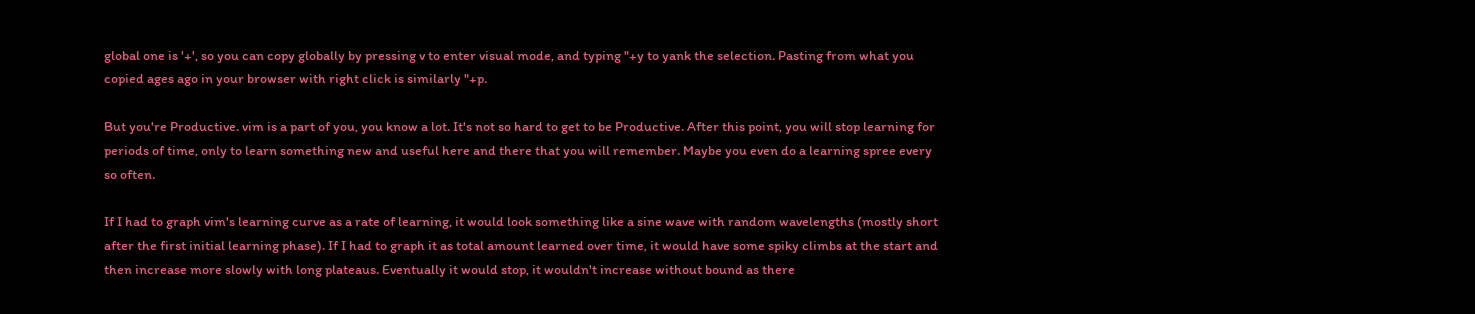global one is '+', so you can copy globally by pressing v to enter visual mode, and typing "+y to yank the selection. Pasting from what you copied ages ago in your browser with right click is similarly "+p.

But you're Productive. vim is a part of you, you know a lot. It's not so hard to get to be Productive. After this point, you will stop learning for periods of time, only to learn something new and useful here and there that you will remember. Maybe you even do a learning spree every so often.

If I had to graph vim's learning curve as a rate of learning, it would look something like a sine wave with random wavelengths (mostly short after the first initial learning phase). If I had to graph it as total amount learned over time, it would have some spiky climbs at the start and then increase more slowly with long plateaus. Eventually it would stop, it wouldn't increase without bound as there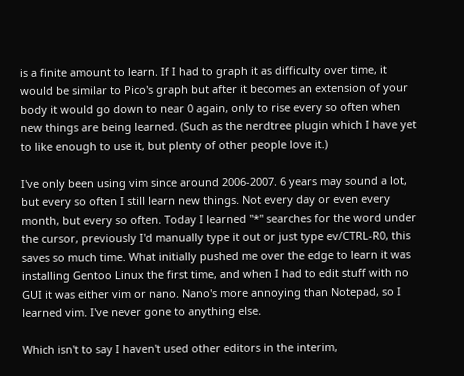is a finite amount to learn. If I had to graph it as difficulty over time, it would be similar to Pico's graph but after it becomes an extension of your body it would go down to near 0 again, only to rise every so often when new things are being learned. (Such as the nerdtree plugin which I have yet to like enough to use it, but plenty of other people love it.)

I've only been using vim since around 2006-2007. 6 years may sound a lot, but every so often I still learn new things. Not every day or even every month, but every so often. Today I learned "*" searches for the word under the cursor, previously I'd manually type it out or just type ev/CTRL-R0, this saves so much time. What initially pushed me over the edge to learn it was installing Gentoo Linux the first time, and when I had to edit stuff with no GUI it was either vim or nano. Nano's more annoying than Notepad, so I learned vim. I've never gone to anything else.

Which isn't to say I haven't used other editors in the interim,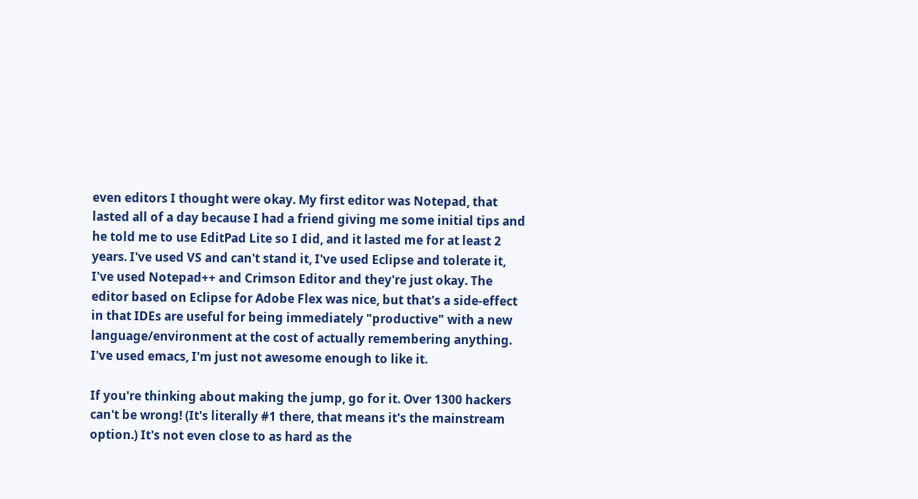even editors I thought were okay. My first editor was Notepad, that lasted all of a day because I had a friend giving me some initial tips and he told me to use EditPad Lite so I did, and it lasted me for at least 2 years. I've used VS and can't stand it, I've used Eclipse and tolerate it, I've used Notepad++ and Crimson Editor and they're just okay. The editor based on Eclipse for Adobe Flex was nice, but that's a side-effect in that IDEs are useful for being immediately "productive" with a new language/environment at the cost of actually remembering anything. I've used emacs, I'm just not awesome enough to like it.

If you're thinking about making the jump, go for it. Over 1300 hackers can't be wrong! (It's literally #1 there, that means it's the mainstream option.) It's not even close to as hard as the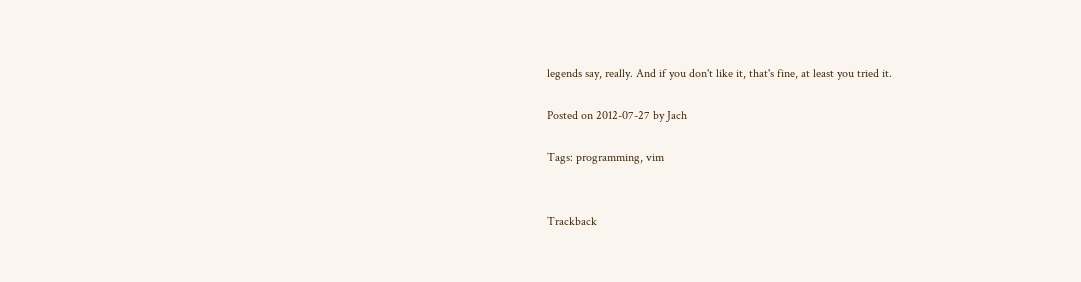legends say, really. And if you don't like it, that's fine, at least you tried it.

Posted on 2012-07-27 by Jach

Tags: programming, vim


Trackback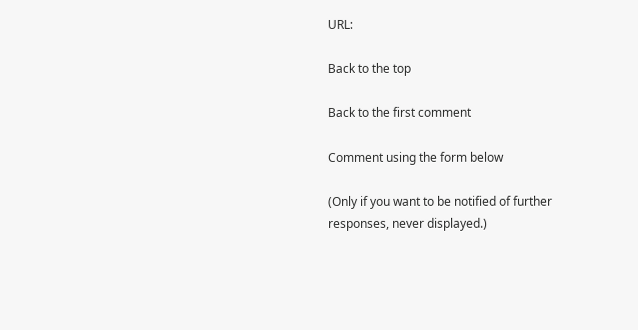URL:

Back to the top

Back to the first comment

Comment using the form below

(Only if you want to be notified of further responses, never displayed.)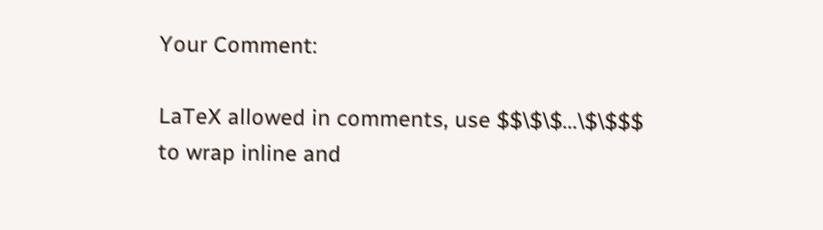Your Comment:

LaTeX allowed in comments, use $$\$\$...\$\$$$ to wrap inline and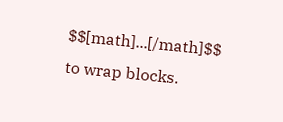$$[math]...[/math]$$ to wrap blocks.